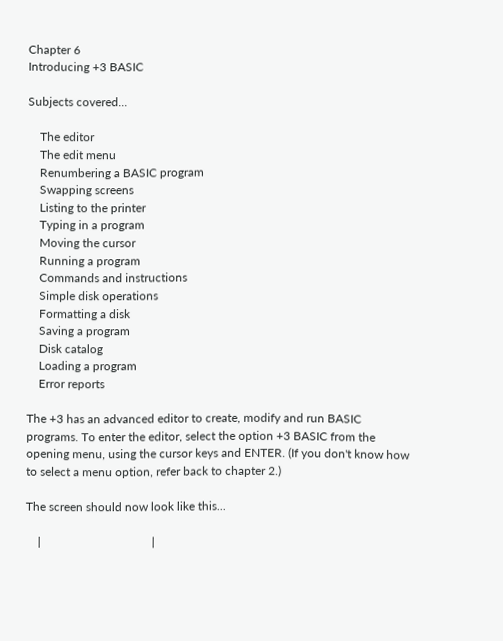Chapter 6
Introducing +3 BASIC

Subjects covered...

    The editor
    The edit menu
    Renumbering a BASIC program
    Swapping screens
    Listing to the printer
    Typing in a program
    Moving the cursor
    Running a program
    Commands and instructions
    Simple disk operations
    Formatting a disk
    Saving a program
    Disk catalog
    Loading a program
    Error reports

The +3 has an advanced editor to create, modify and run BASIC
programs. To enter the editor, select the option +3 BASIC from the
opening menu, using the cursor keys and ENTER. (If you don't know how
to select a menu option, refer back to chapter 2.)

The screen should now look like this...

    |                                     |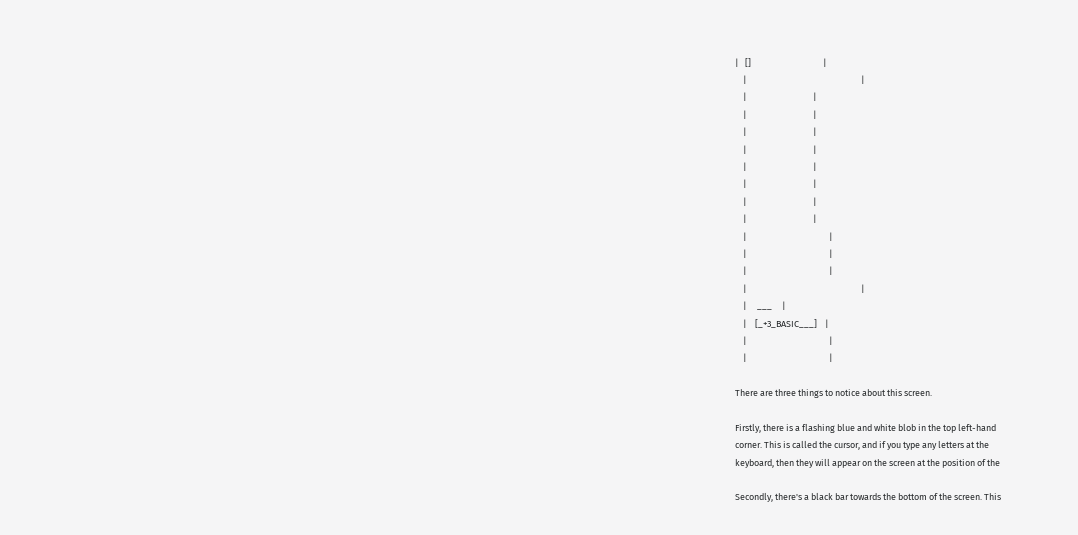|   []                                    |
    |                                                         |
    |                                 |
    |                                 |
    |                                 |
    |                                 |
    |                                 |
    |                                 |
    |                                 |
    |                                 |
    |                                         |
    |                                         |
    |                                         |
    |                                                         |
    |     ___     |
    |    [_+3_BASIC___]    |
    |                                         |
    |                                         |

There are three things to notice about this screen.

Firstly, there is a flashing blue and white blob in the top left-hand
corner. This is called the cursor, and if you type any letters at the
keyboard, then they will appear on the screen at the position of the

Secondly, there's a black bar towards the bottom of the screen. This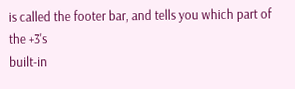is called the footer bar, and tells you which part of the +3's
built-in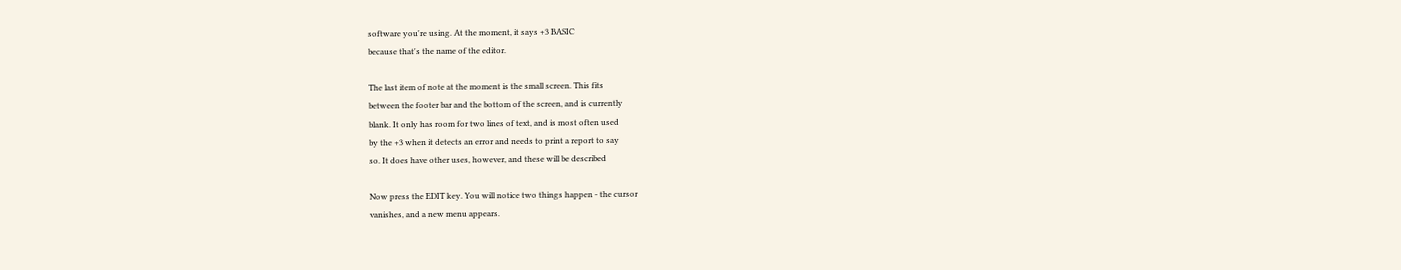software you're using. At the moment, it says +3 BASIC
because that's the name of the editor.

The last item of note at the moment is the small screen. This fits
between the footer bar and the bottom of the screen, and is currently
blank. It only has room for two lines of text, and is most often used
by the +3 when it detects an error and needs to print a report to say
so. It does have other uses, however, and these will be described

Now press the EDIT key. You will notice two things happen - the cursor
vanishes, and a new menu appears.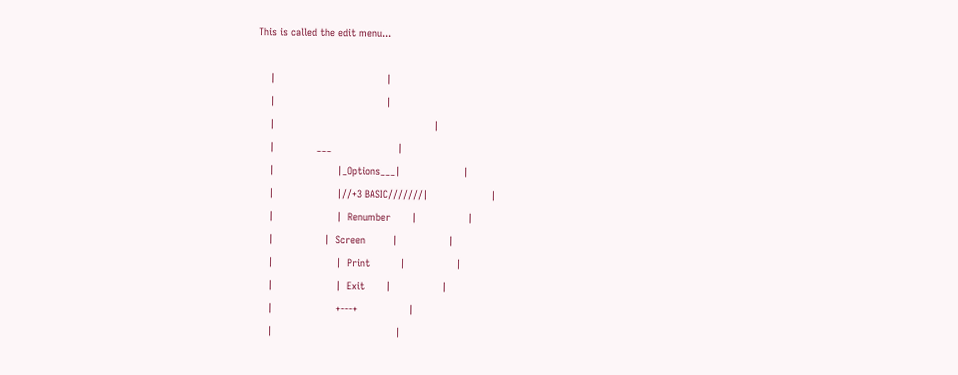This is called the edit menu...

    |                                     |
    |                                     |
    |                                                     |
    |              ___                      |
    |                     |_Options___|                     |
    |                     |//+3 BASIC///////|                     |
    |                     |  Renumber       |                 |
    |                 |  Screen         |                 |
    |                     |  Print          |                 |
    |                     |  Exit       |                 |
    |                     +---+                 |
    |                                         |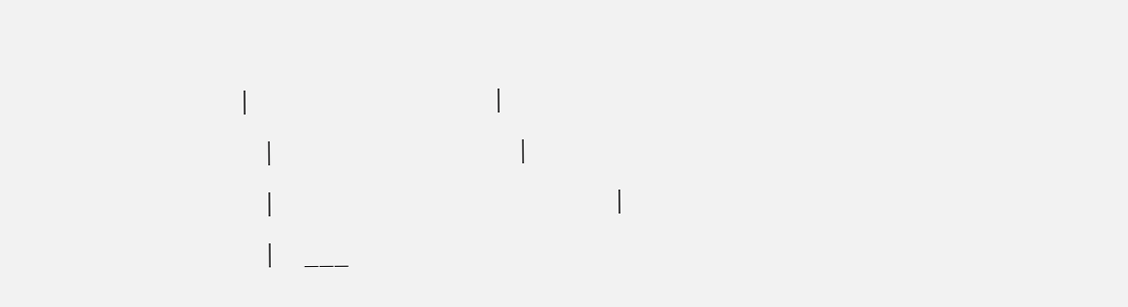|                                         |
    |                                         |
    |                                                         |
    |     ___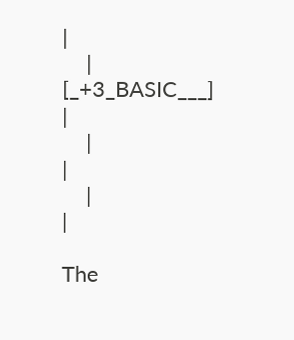|
    |    [_+3_BASIC___]    |
    |                                         |
    |                                         |

The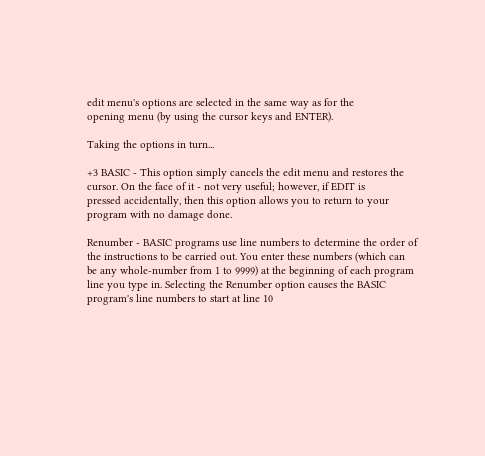edit menu's options are selected in the same way as for the
opening menu (by using the cursor keys and ENTER).

Taking the options in turn...

+3 BASIC - This option simply cancels the edit menu and restores the
cursor. On the face of it - not very useful; however, if EDIT is
pressed accidentally, then this option allows you to return to your
program with no damage done.

Renumber - BASIC programs use line numbers to determine the order of
the instructions to be carried out. You enter these numbers (which can
be any whole-number from 1 to 9999) at the beginning of each program
line you type in. Selecting the Renumber option causes the BASIC
program's line numbers to start at line 10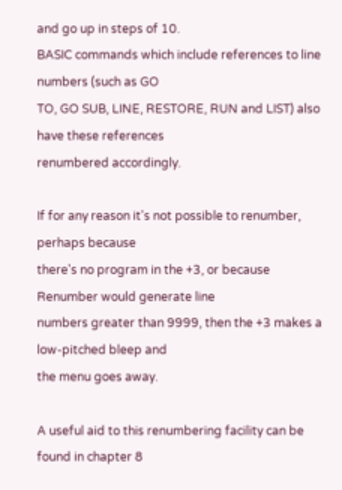and go up in steps of 10.
BASIC commands which include references to line numbers (such as GO
TO, GO SUB, LINE, RESTORE, RUN and LIST) also have these references
renumbered accordingly.

If for any reason it's not possible to renumber, perhaps because
there's no program in the +3, or because Renumber would generate line
numbers greater than 9999, then the +3 makes a low-pitched bleep and
the menu goes away.

A useful aid to this renumbering facility can be found in chapter 8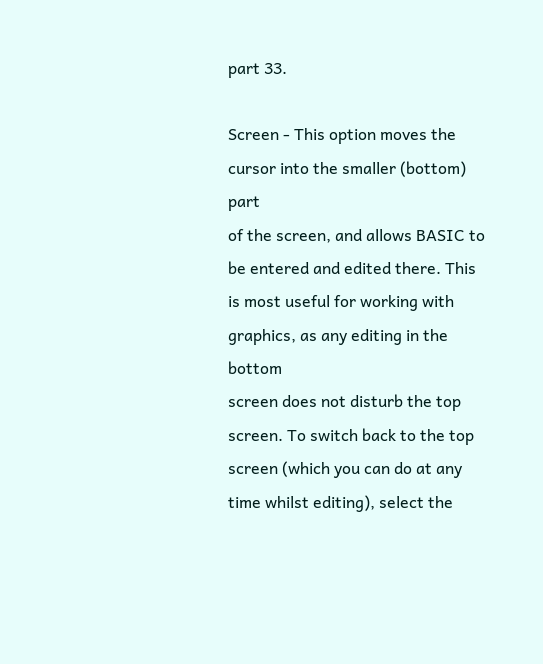part 33.

Screen - This option moves the cursor into the smaller (bottom) part
of the screen, and allows BASIC to be entered and edited there. This
is most useful for working with graphics, as any editing in the bottom
screen does not disturb the top screen. To switch back to the top
screen (which you can do at any time whilst editing), select the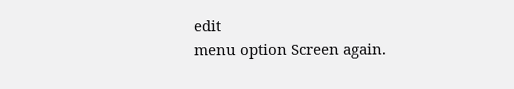edit
menu option Screen again.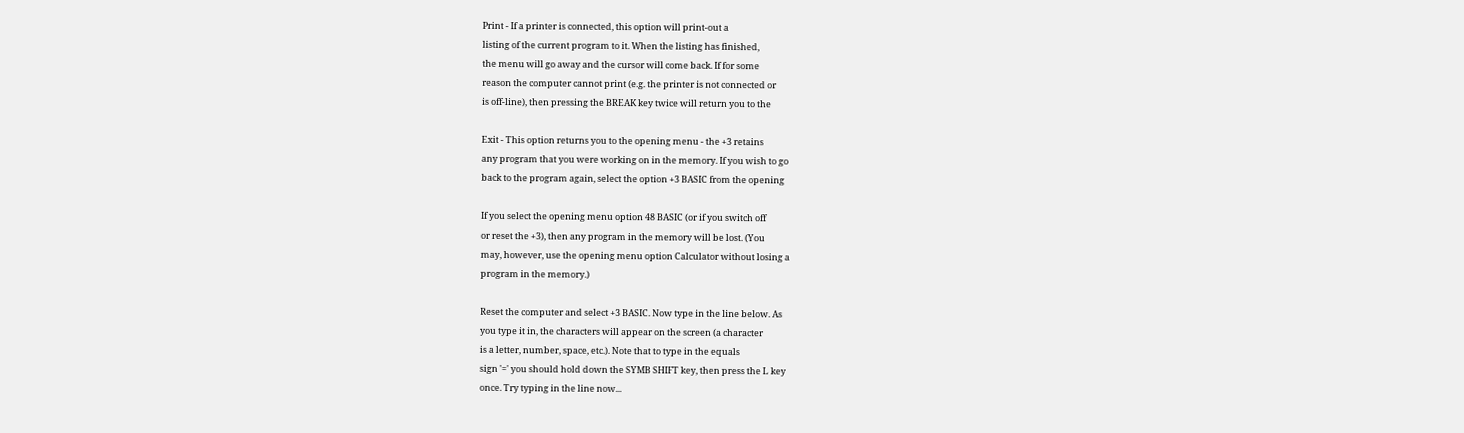Print - If a printer is connected, this option will print-out a
listing of the current program to it. When the listing has finished,
the menu will go away and the cursor will come back. If for some
reason the computer cannot print (e.g. the printer is not connected or
is off-line), then pressing the BREAK key twice will return you to the

Exit - This option returns you to the opening menu - the +3 retains
any program that you were working on in the memory. If you wish to go
back to the program again, select the option +3 BASIC from the opening

If you select the opening menu option 48 BASIC (or if you switch off
or reset the +3), then any program in the memory will be lost. (You
may, however, use the opening menu option Calculator without losing a
program in the memory.)

Reset the computer and select +3 BASIC. Now type in the line below. As
you type it in, the characters will appear on the screen (a character
is a letter, number, space, etc.). Note that to type in the equals
sign '=' you should hold down the SYMB SHIFT key, then press the L key
once. Try typing in the line now...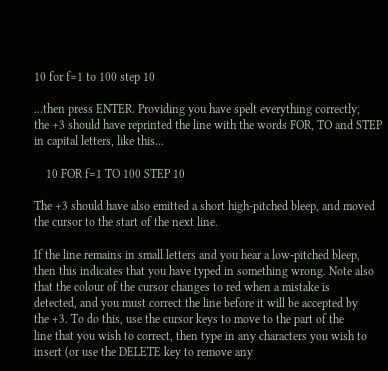10 for f=1 to 100 step 10

...then press ENTER. Providing you have spelt everything correctly,
the +3 should have reprinted the line with the words FOR, TO and STEP
in capital letters, like this...

    10 FOR f=1 TO 100 STEP 10

The +3 should have also emitted a short high-pitched bleep, and moved
the cursor to the start of the next line.

If the line remains in small letters and you hear a low-pitched bleep,
then this indicates that you have typed in something wrong. Note also
that the colour of the cursor changes to red when a mistake is
detected, and you must correct the line before it will be accepted by
the +3. To do this, use the cursor keys to move to the part of the
line that you wish to correct, then type in any characters you wish to
insert (or use the DELETE key to remove any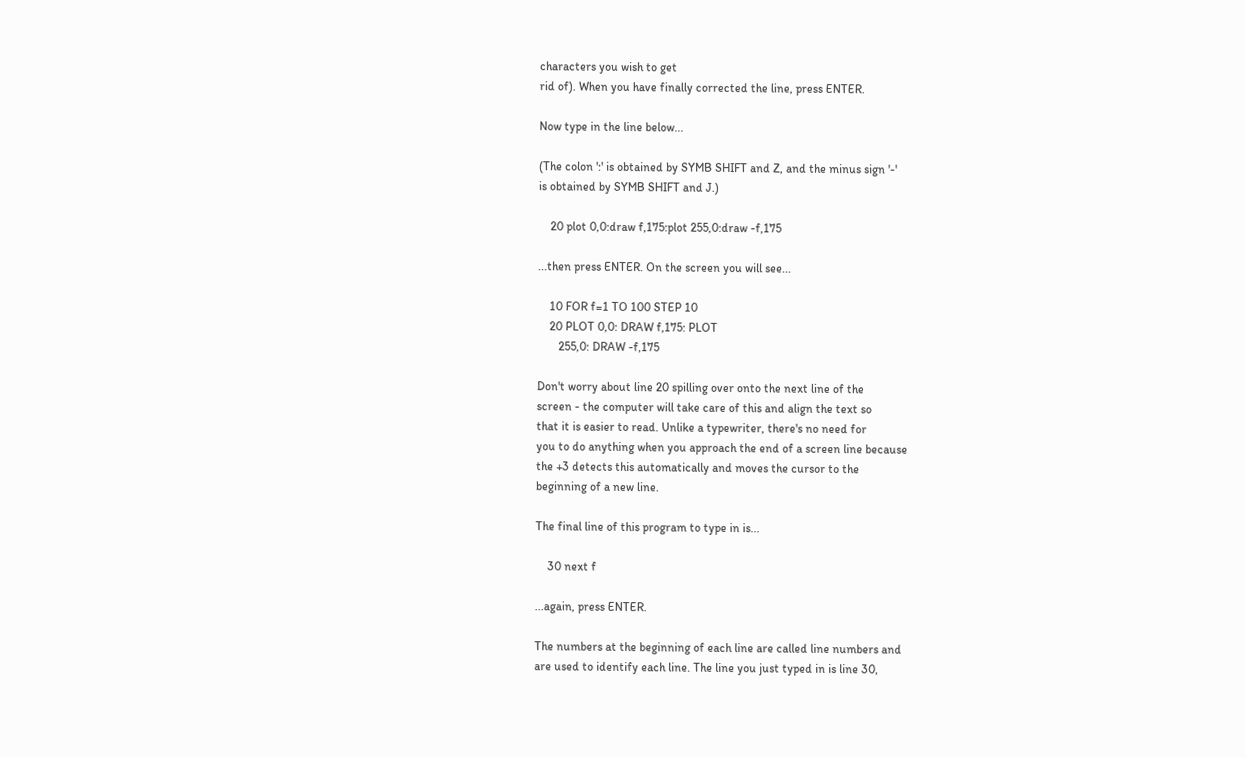characters you wish to get
rid of). When you have finally corrected the line, press ENTER.

Now type in the line below...

(The colon ':' is obtained by SYMB SHIFT and Z, and the minus sign '-'
is obtained by SYMB SHIFT and J.)

    20 plot 0,0:draw f,175:plot 255,0:draw -f,175

...then press ENTER. On the screen you will see...

    10 FOR f=1 TO 100 STEP 10
    20 PLOT 0,0: DRAW f,175: PLOT
       255,0: DRAW -f,175

Don't worry about line 20 spilling over onto the next line of the
screen - the computer will take care of this and align the text so
that it is easier to read. Unlike a typewriter, there's no need for
you to do anything when you approach the end of a screen line because
the +3 detects this automatically and moves the cursor to the
beginning of a new line.

The final line of this program to type in is...

    30 next f

...again, press ENTER.

The numbers at the beginning of each line are called line numbers and
are used to identify each line. The line you just typed in is line 30,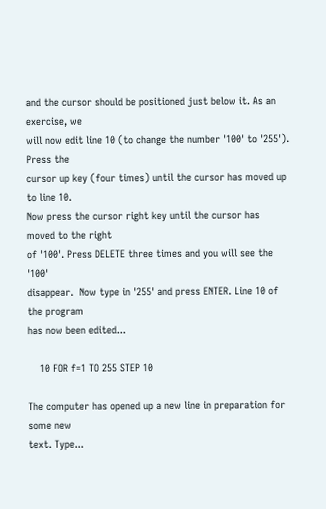and the cursor should be positioned just below it. As an exercise, we
will now edit line 10 (to change the number '100' to '255'). Press the
cursor up key (four times) until the cursor has moved up to line 10.
Now press the cursor right key until the cursor has moved to the right
of '100'. Press DELETE three times and you will see the '100'
disappear.  Now type in '255' and press ENTER. Line 10 of the program
has now been edited...

    10 FOR f=1 TO 255 STEP 10

The computer has opened up a new line in preparation for some new
text. Type...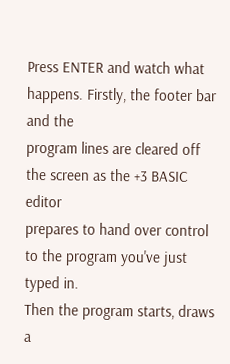Press ENTER and watch what happens. Firstly, the footer bar and the
program lines are cleared off the screen as the +3 BASIC editor
prepares to hand over control to the program you've just typed in.
Then the program starts, draws a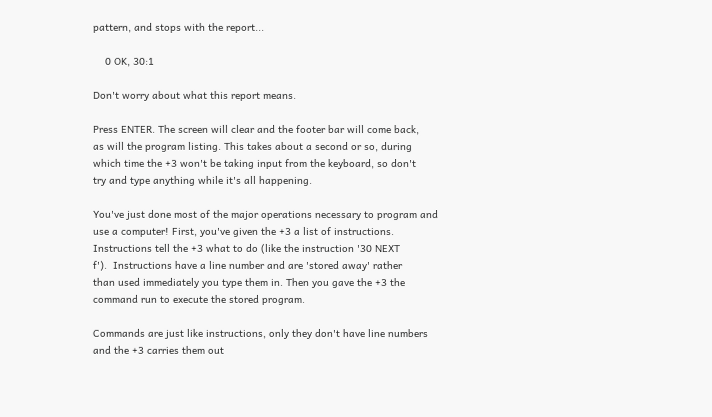pattern, and stops with the report...

    0 OK, 30:1

Don't worry about what this report means.

Press ENTER. The screen will clear and the footer bar will come back,
as will the program listing. This takes about a second or so, during
which time the +3 won't be taking input from the keyboard, so don't
try and type anything while it's all happening.

You've just done most of the major operations necessary to program and
use a computer! First, you've given the +3 a list of instructions.
Instructions tell the +3 what to do (like the instruction '30 NEXT
f').  Instructions have a line number and are 'stored away' rather
than used immediately you type them in. Then you gave the +3 the
command run to execute the stored program.

Commands are just like instructions, only they don't have line numbers
and the +3 carries them out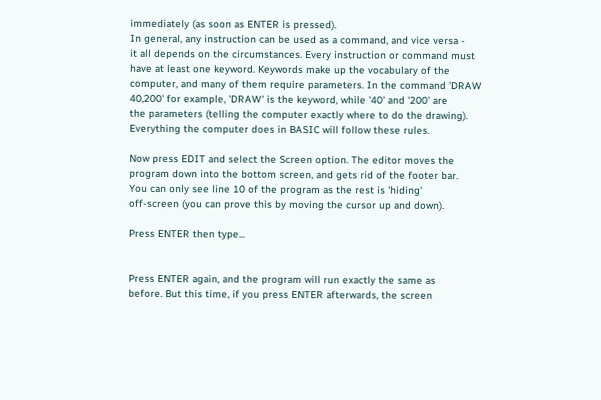immediately (as soon as ENTER is pressed).
In general, any instruction can be used as a command, and vice versa -
it all depends on the circumstances. Every instruction or command must
have at least one keyword. Keywords make up the vocabulary of the
computer, and many of them require parameters. In the command 'DRAW
40,200' for example, 'DRAW' is the keyword, while '40' and '200' are
the parameters (telling the computer exactly where to do the drawing).
Everything the computer does in BASIC will follow these rules.

Now press EDIT and select the Screen option. The editor moves the
program down into the bottom screen, and gets rid of the footer bar.
You can only see line 10 of the program as the rest is 'hiding'
off-screen (you can prove this by moving the cursor up and down).

Press ENTER then type...


Press ENTER again, and the program will run exactly the same as
before. But this time, if you press ENTER afterwards, the screen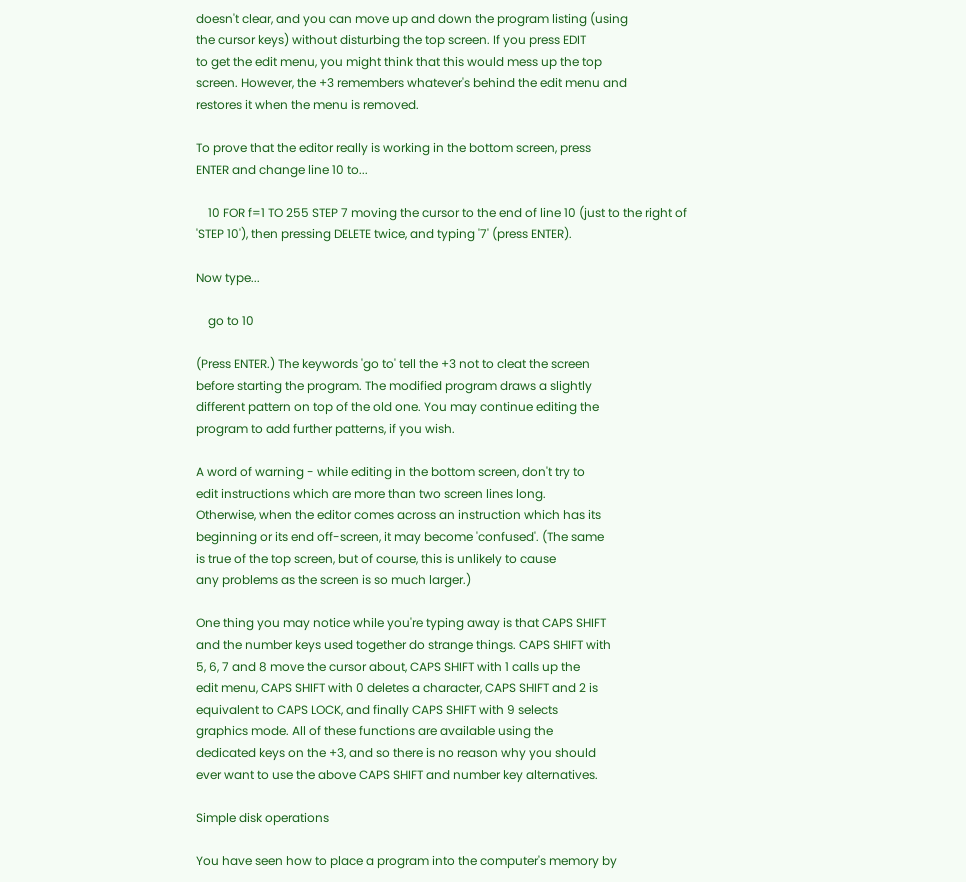doesn't clear, and you can move up and down the program listing (using
the cursor keys) without disturbing the top screen. If you press EDIT
to get the edit menu, you might think that this would mess up the top
screen. However, the +3 remembers whatever's behind the edit menu and
restores it when the menu is removed.

To prove that the editor really is working in the bottom screen, press
ENTER and change line 10 to...

    10 FOR f=1 TO 255 STEP 7 moving the cursor to the end of line 10 (just to the right of
'STEP 10'), then pressing DELETE twice, and typing '7' (press ENTER).

Now type...

    go to 10

(Press ENTER.) The keywords 'go to' tell the +3 not to cleat the screen
before starting the program. The modified program draws a slightly
different pattern on top of the old one. You may continue editing the
program to add further patterns, if you wish.

A word of warning - while editing in the bottom screen, don't try to
edit instructions which are more than two screen lines long.
Otherwise, when the editor comes across an instruction which has its
beginning or its end off-screen, it may become 'confused'. (The same
is true of the top screen, but of course, this is unlikely to cause
any problems as the screen is so much larger.)

One thing you may notice while you're typing away is that CAPS SHIFT
and the number keys used together do strange things. CAPS SHIFT with
5, 6, 7 and 8 move the cursor about, CAPS SHIFT with 1 calls up the
edit menu, CAPS SHIFT with 0 deletes a character, CAPS SHIFT and 2 is
equivalent to CAPS LOCK, and finally CAPS SHIFT with 9 selects
graphics mode. All of these functions are available using the
dedicated keys on the +3, and so there is no reason why you should
ever want to use the above CAPS SHIFT and number key alternatives.

Simple disk operations

You have seen how to place a program into the computer's memory by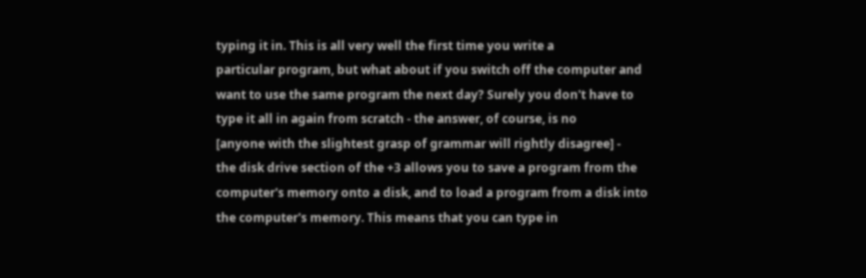typing it in. This is all very well the first time you write a
particular program, but what about if you switch off the computer and
want to use the same program the next day? Surely you don't have to
type it all in again from scratch - the answer, of course, is no
[anyone with the slightest grasp of grammar will rightly disagree] -
the disk drive section of the +3 allows you to save a program from the
computer's memory onto a disk, and to load a program from a disk into
the computer's memory. This means that you can type in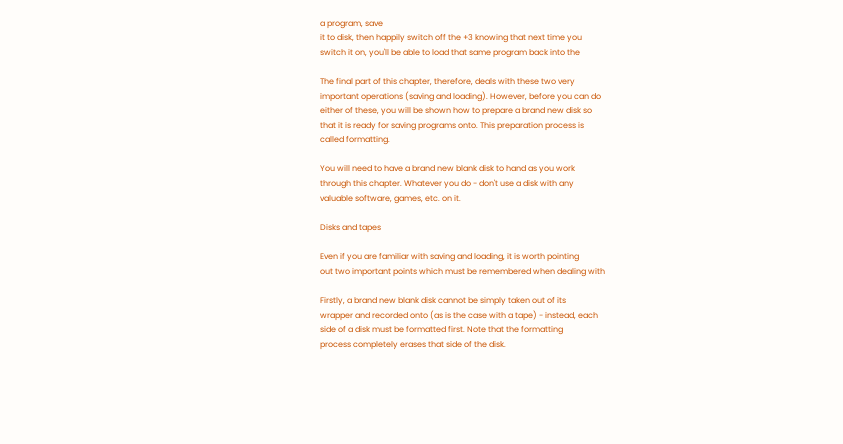a program, save
it to disk, then happily switch off the +3 knowing that next time you
switch it on, you'll be able to load that same program back into the

The final part of this chapter, therefore, deals with these two very
important operations (saving and loading). However, before you can do
either of these, you will be shown how to prepare a brand new disk so
that it is ready for saving programs onto. This preparation process is
called formatting.

You will need to have a brand new blank disk to hand as you work
through this chapter. Whatever you do - don't use a disk with any
valuable software, games, etc. on it.

Disks and tapes

Even if you are familiar with saving and loading, it is worth pointing
out two important points which must be remembered when dealing with

Firstly, a brand new blank disk cannot be simply taken out of its
wrapper and recorded onto (as is the case with a tape) - instead, each
side of a disk must be formatted first. Note that the formatting
process completely erases that side of the disk.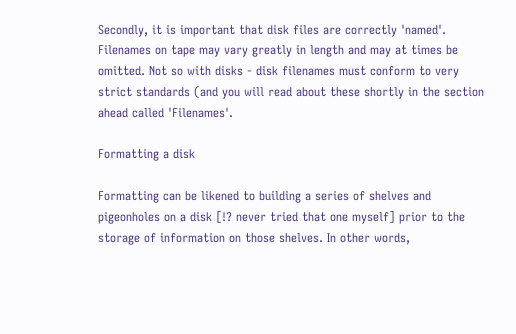Secondly, it is important that disk files are correctly 'named'.
Filenames on tape may vary greatly in length and may at times be
omitted. Not so with disks - disk filenames must conform to very
strict standards (and you will read about these shortly in the section
ahead called 'Filenames'.

Formatting a disk

Formatting can be likened to building a series of shelves and
pigeonholes on a disk [!? never tried that one myself] prior to the
storage of information on those shelves. In other words,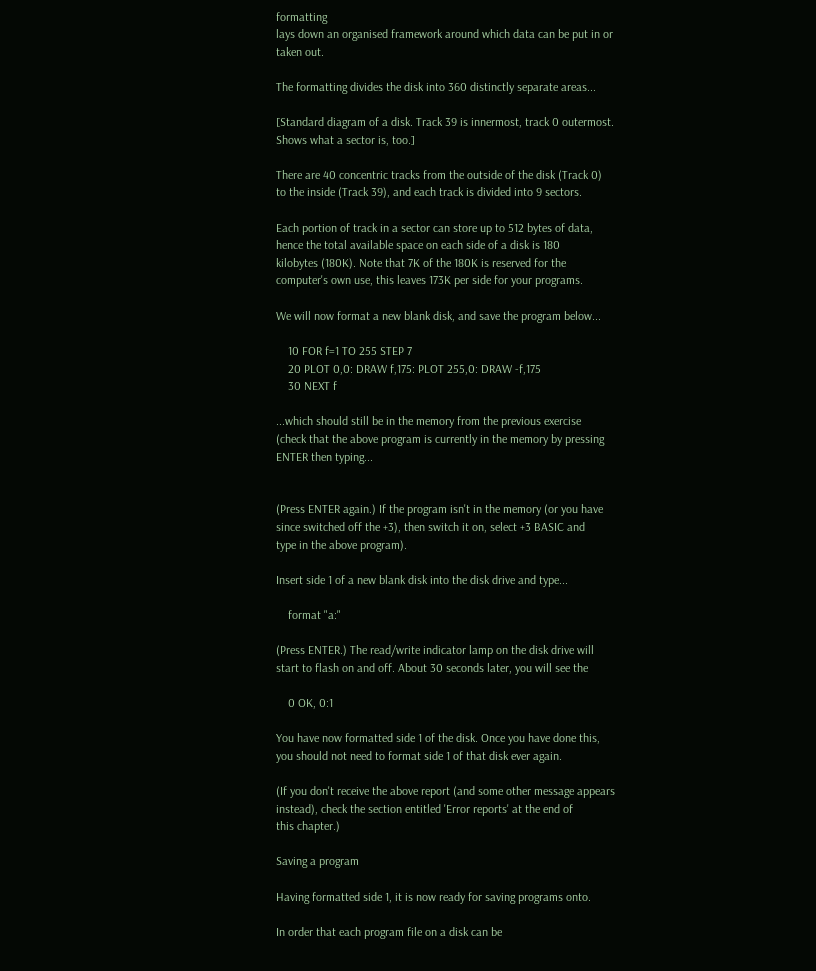formatting
lays down an organised framework around which data can be put in or
taken out.

The formatting divides the disk into 360 distinctly separate areas...

[Standard diagram of a disk. Track 39 is innermost, track 0 outermost.
Shows what a sector is, too.]

There are 40 concentric tracks from the outside of the disk (Track 0)
to the inside (Track 39), and each track is divided into 9 sectors.

Each portion of track in a sector can store up to 512 bytes of data,
hence the total available space on each side of a disk is 180
kilobytes (180K). Note that 7K of the 180K is reserved for the
computer's own use, this leaves 173K per side for your programs.

We will now format a new blank disk, and save the program below...

    10 FOR f=1 TO 255 STEP 7
    20 PLOT 0,0: DRAW f,175: PLOT 255,0: DRAW -f,175
    30 NEXT f

...which should still be in the memory from the previous exercise
(check that the above program is currently in the memory by pressing
ENTER then typing...


(Press ENTER again.) If the program isn't in the memory (or you have
since switched off the +3), then switch it on, select +3 BASIC and
type in the above program).

Insert side 1 of a new blank disk into the disk drive and type...

    format "a:"

(Press ENTER.) The read/write indicator lamp on the disk drive will
start to flash on and off. About 30 seconds later, you will see the

    0 OK, 0:1

You have now formatted side 1 of the disk. Once you have done this,
you should not need to format side 1 of that disk ever again.

(If you don't receive the above report (and some other message appears
instead), check the section entitled 'Error reports' at the end of
this chapter.)

Saving a program

Having formatted side 1, it is now ready for saving programs onto.

In order that each program file on a disk can be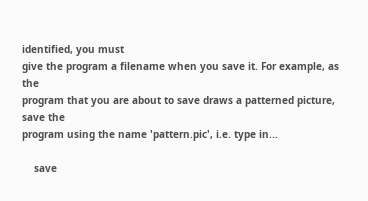identified, you must
give the program a filename when you save it. For example, as the
program that you are about to save draws a patterned picture, save the
program using the name 'pattern.pic', i.e. type in...

    save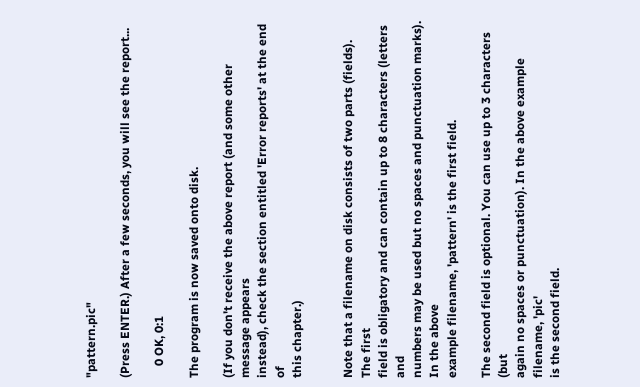"pattern.pic"

(Press ENTER.) After a few seconds, you will see the report...

    0 OK, 0:1

The program is now saved onto disk.

(If you don't receive the above report (and some other message appears
instead), check the section entitled 'Error reports' at the end of
this chapter.)


Note that a filename on disk consists of two parts (fields). The first
field is obligatory and can contain up to 8 characters (letters and
numbers may be used but no spaces and punctuation marks). In the above
example filename, 'pattern' is the first field.

The second field is optional. You can use up to 3 characters (but
again no spaces or punctuation). In the above example filename, 'pic'
is the second field.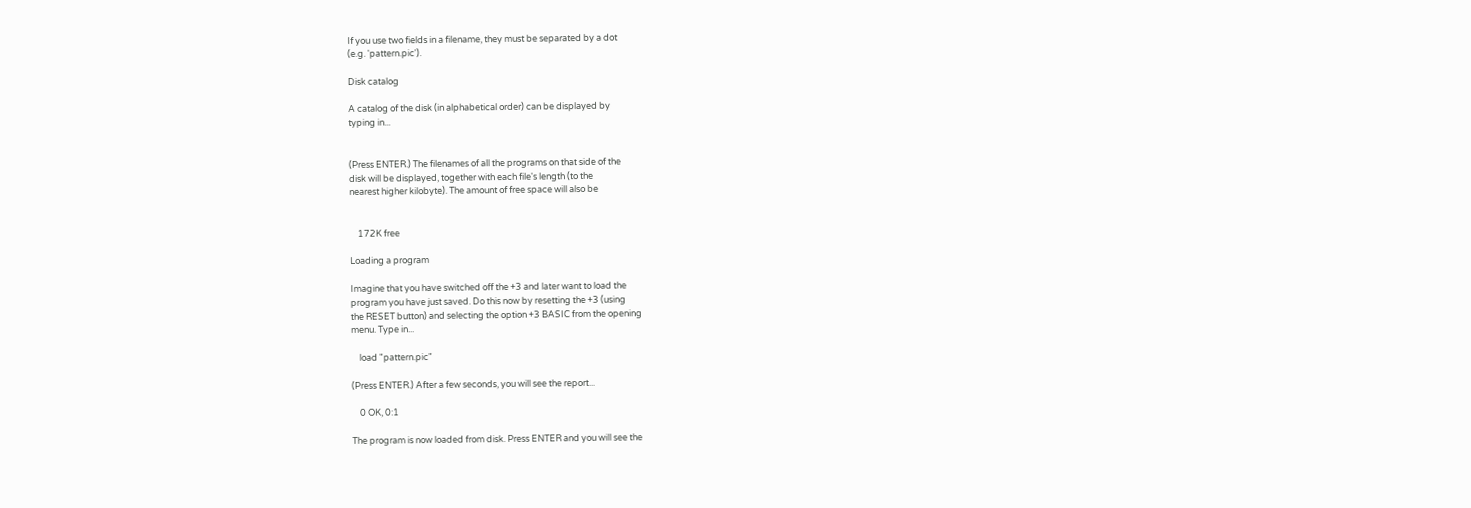If you use two fields in a filename, they must be separated by a dot
(e.g. 'pattern.pic').

Disk catalog

A catalog of the disk (in alphabetical order) can be displayed by
typing in...


(Press ENTER.) The filenames of all the programs on that side of the
disk will be displayed, together with each file's length (to the
nearest higher kilobyte). The amount of free space will also be


    172K free

Loading a program

Imagine that you have switched off the +3 and later want to load the
program you have just saved. Do this now by resetting the +3 (using
the RESET button) and selecting the option +3 BASIC from the opening
menu. Type in...

    load "pattern.pic"

(Press ENTER.) After a few seconds, you will see the report...

    0 OK, 0:1

The program is now loaded from disk. Press ENTER and you will see the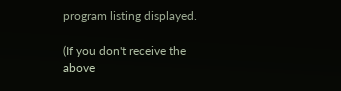program listing displayed.

(If you don't receive the above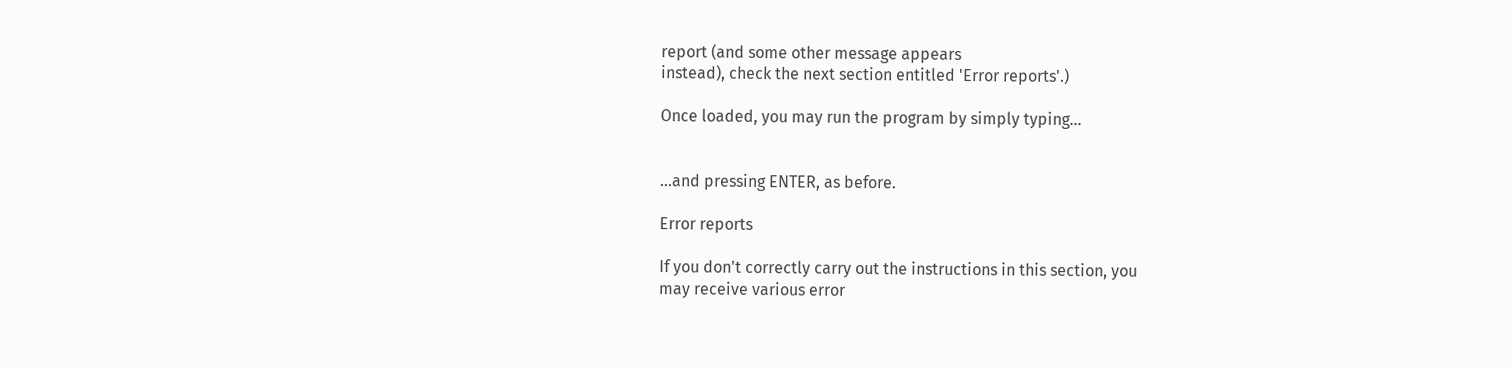report (and some other message appears
instead), check the next section entitled 'Error reports'.)

Once loaded, you may run the program by simply typing...


...and pressing ENTER, as before.

Error reports

If you don't correctly carry out the instructions in this section, you
may receive various error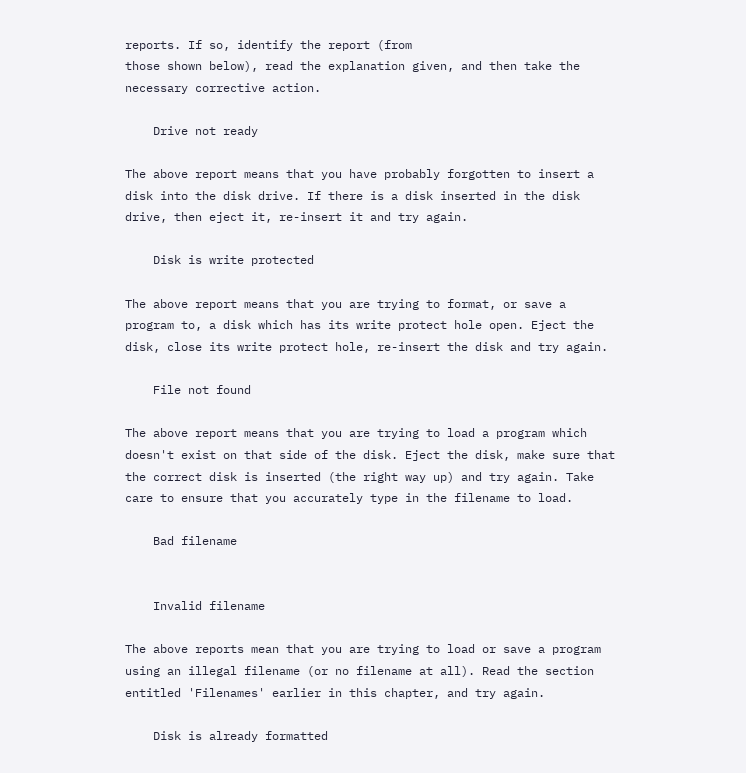reports. If so, identify the report (from
those shown below), read the explanation given, and then take the
necessary corrective action.

    Drive not ready

The above report means that you have probably forgotten to insert a
disk into the disk drive. If there is a disk inserted in the disk
drive, then eject it, re-insert it and try again.

    Disk is write protected

The above report means that you are trying to format, or save a
program to, a disk which has its write protect hole open. Eject the
disk, close its write protect hole, re-insert the disk and try again.

    File not found

The above report means that you are trying to load a program which
doesn't exist on that side of the disk. Eject the disk, make sure that
the correct disk is inserted (the right way up) and try again. Take
care to ensure that you accurately type in the filename to load.

    Bad filename


    Invalid filename

The above reports mean that you are trying to load or save a program
using an illegal filename (or no filename at all). Read the section
entitled 'Filenames' earlier in this chapter, and try again.

    Disk is already formatted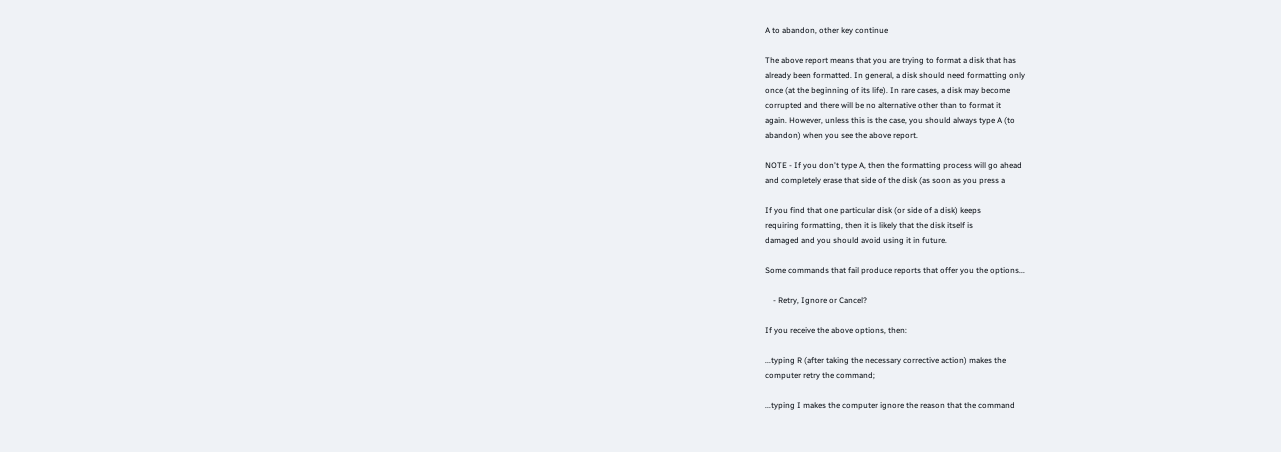A to abandon, other key continue

The above report means that you are trying to format a disk that has
already been formatted. In general, a disk should need formatting only
once (at the beginning of its life). In rare cases, a disk may become
corrupted and there will be no alternative other than to format it
again. However, unless this is the case, you should always type A (to
abandon) when you see the above report.

NOTE - If you don't type A, then the formatting process will go ahead
and completely erase that side of the disk (as soon as you press a

If you find that one particular disk (or side of a disk) keeps
requiring formatting, then it is likely that the disk itself is
damaged and you should avoid using it in future.

Some commands that fail produce reports that offer you the options...

    - Retry, Ignore or Cancel?

If you receive the above options, then:

...typing R (after taking the necessary corrective action) makes the
computer retry the command;

...typing I makes the computer ignore the reason that the command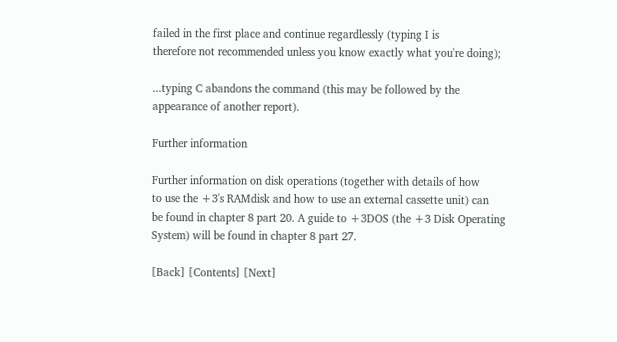failed in the first place and continue regardlessly (typing I is
therefore not recommended unless you know exactly what you're doing);

...typing C abandons the command (this may be followed by the
appearance of another report).

Further information

Further information on disk operations (together with details of how
to use the +3's RAMdisk and how to use an external cassette unit) can
be found in chapter 8 part 20. A guide to +3DOS (the +3 Disk Operating
System) will be found in chapter 8 part 27.

[Back] [Contents] [Next]